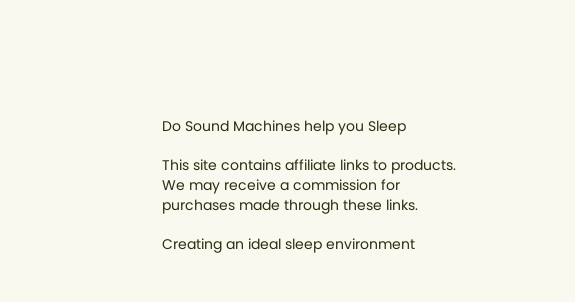Do Sound Machines help you Sleep

This site contains affiliate links to products. We may receive a commission for purchases made through these links.

Creating an ideal sleep environment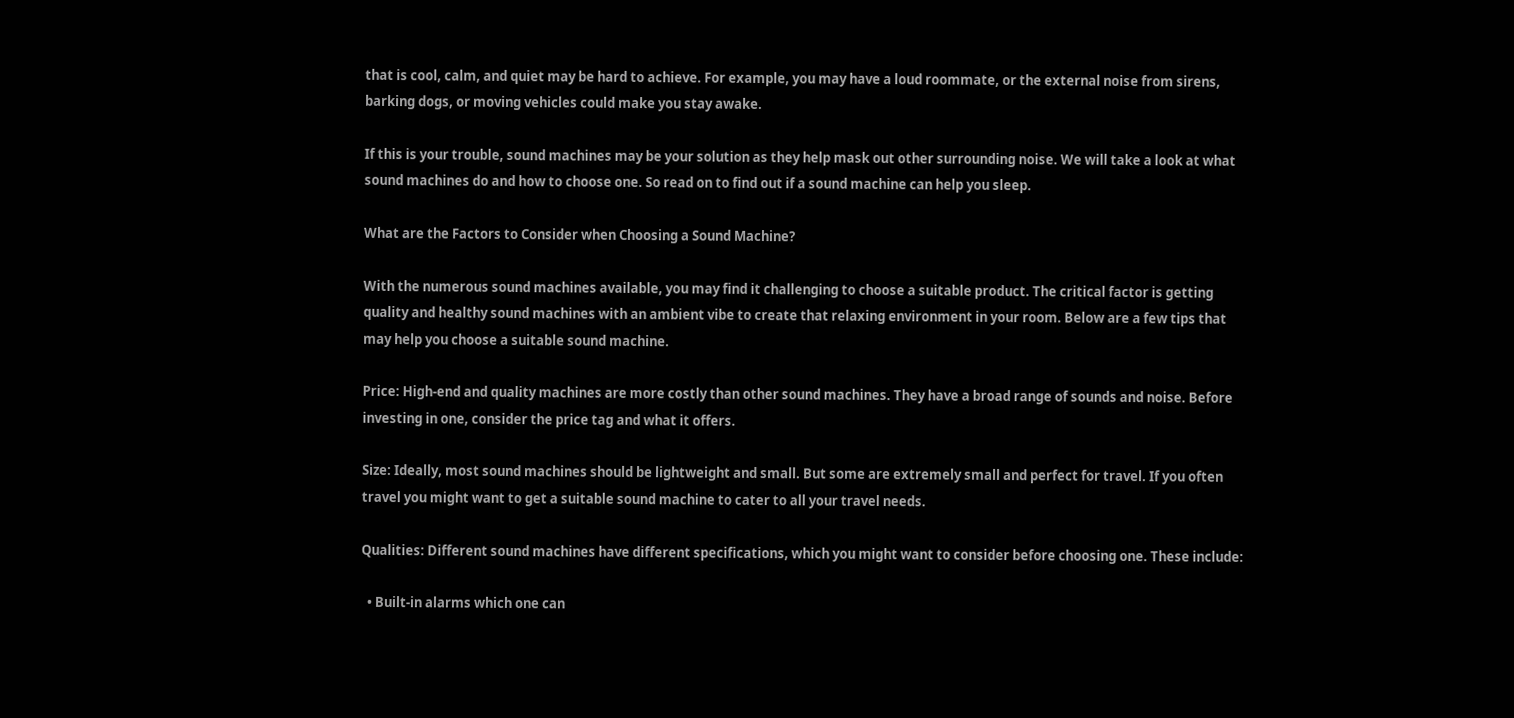that is cool, calm, and quiet may be hard to achieve. For example, you may have a loud roommate, or the external noise from sirens, barking dogs, or moving vehicles could make you stay awake.

If this is your trouble, sound machines may be your solution as they help mask out other surrounding noise. We will take a look at what sound machines do and how to choose one. So read on to find out if a sound machine can help you sleep.

What are the Factors to Consider when Choosing a Sound Machine?

With the numerous sound machines available, you may find it challenging to choose a suitable product. The critical factor is getting quality and healthy sound machines with an ambient vibe to create that relaxing environment in your room. Below are a few tips that may help you choose a suitable sound machine.

Price: High-end and quality machines are more costly than other sound machines. They have a broad range of sounds and noise. Before investing in one, consider the price tag and what it offers.

Size: Ideally, most sound machines should be lightweight and small. But some are extremely small and perfect for travel. If you often travel you might want to get a suitable sound machine to cater to all your travel needs.

Qualities: Different sound machines have different specifications, which you might want to consider before choosing one. These include:

  • Built-in alarms which one can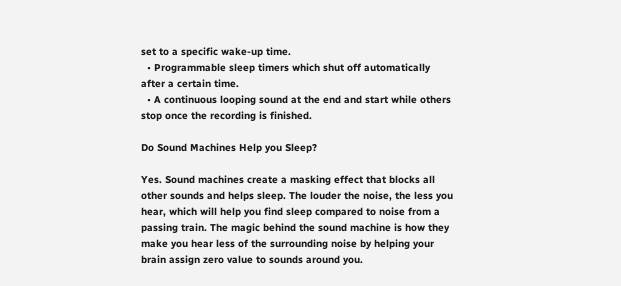set to a specific wake-up time.
  • Programmable sleep timers which shut off automatically after a certain time.
  • A continuous looping sound at the end and start while others stop once the recording is finished.

Do Sound Machines Help you Sleep?

Yes. Sound machines create a masking effect that blocks all other sounds and helps sleep. The louder the noise, the less you hear, which will help you find sleep compared to noise from a passing train. The magic behind the sound machine is how they make you hear less of the surrounding noise by helping your brain assign zero value to sounds around you.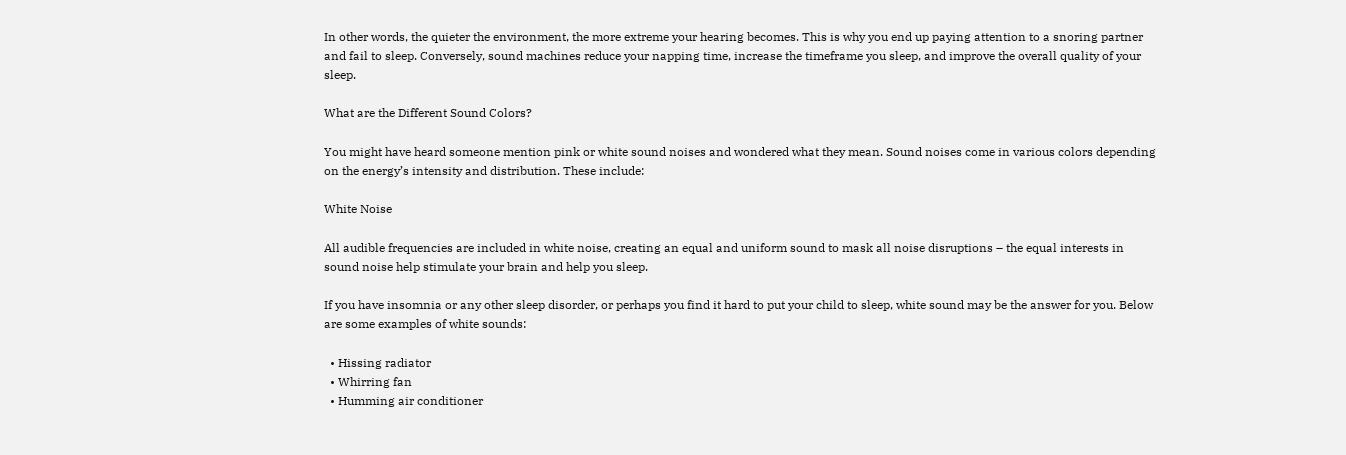In other words, the quieter the environment, the more extreme your hearing becomes. This is why you end up paying attention to a snoring partner and fail to sleep. Conversely, sound machines reduce your napping time, increase the timeframe you sleep, and improve the overall quality of your sleep.

What are the Different Sound Colors?

You might have heard someone mention pink or white sound noises and wondered what they mean. Sound noises come in various colors depending on the energy’s intensity and distribution. These include:

White Noise

All audible frequencies are included in white noise, creating an equal and uniform sound to mask all noise disruptions – the equal interests in sound noise help stimulate your brain and help you sleep.

If you have insomnia or any other sleep disorder, or perhaps you find it hard to put your child to sleep, white sound may be the answer for you. Below are some examples of white sounds:

  • Hissing radiator
  • Whirring fan
  • Humming air conditioner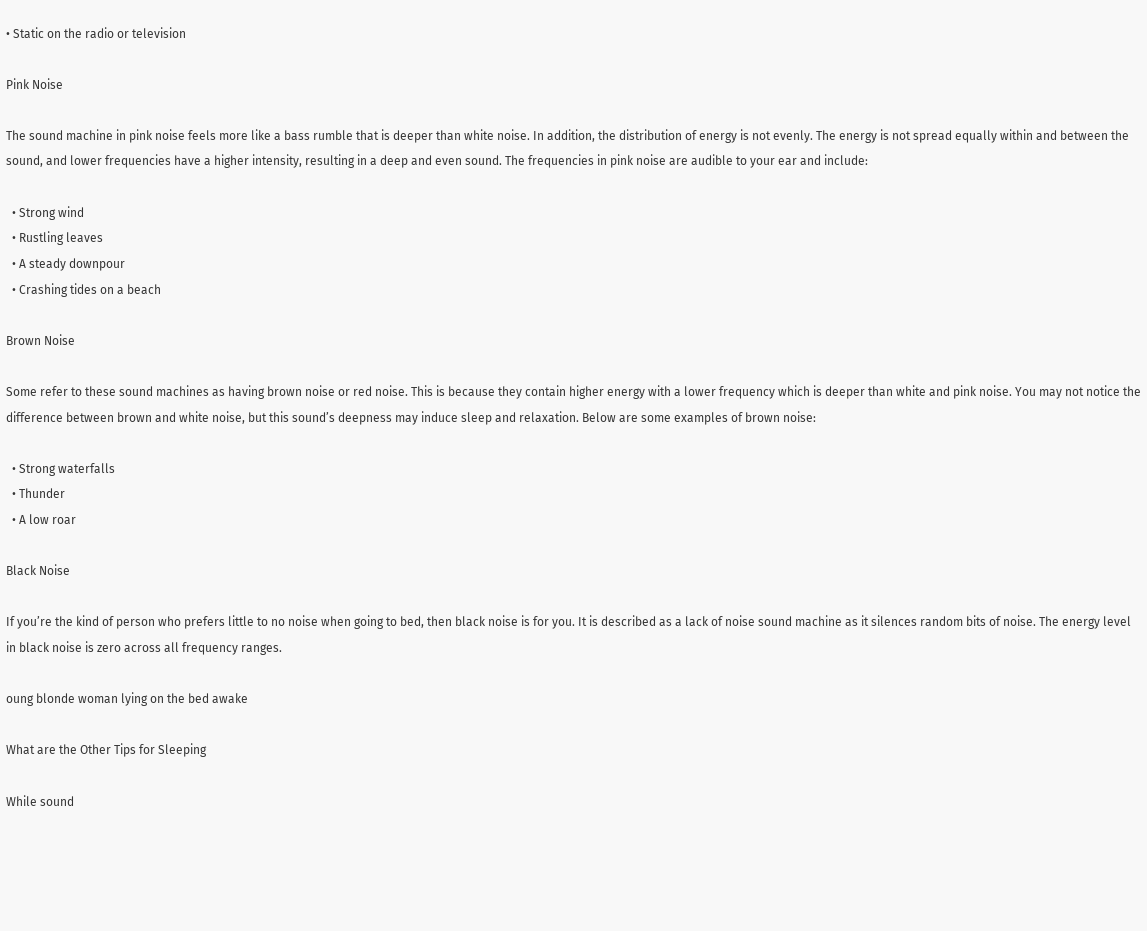• Static on the radio or television

Pink Noise

The sound machine in pink noise feels more like a bass rumble that is deeper than white noise. In addition, the distribution of energy is not evenly. The energy is not spread equally within and between the sound, and lower frequencies have a higher intensity, resulting in a deep and even sound. The frequencies in pink noise are audible to your ear and include:

  • Strong wind
  • Rustling leaves
  • A steady downpour
  • Crashing tides on a beach

Brown Noise

Some refer to these sound machines as having brown noise or red noise. This is because they contain higher energy with a lower frequency which is deeper than white and pink noise. You may not notice the difference between brown and white noise, but this sound’s deepness may induce sleep and relaxation. Below are some examples of brown noise:

  • Strong waterfalls
  • Thunder
  • A low roar

Black Noise

If you’re the kind of person who prefers little to no noise when going to bed, then black noise is for you. It is described as a lack of noise sound machine as it silences random bits of noise. The energy level in black noise is zero across all frequency ranges.

oung blonde woman lying on the bed awake

What are the Other Tips for Sleeping

While sound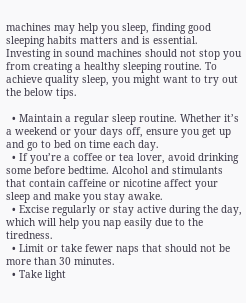machines may help you sleep, finding good sleeping habits matters and is essential. Investing in sound machines should not stop you from creating a healthy sleeping routine. To achieve quality sleep, you might want to try out the below tips.

  • Maintain a regular sleep routine. Whether it’s a weekend or your days off, ensure you get up and go to bed on time each day.
  • If you’re a coffee or tea lover, avoid drinking some before bedtime. Alcohol and stimulants that contain caffeine or nicotine affect your sleep and make you stay awake.
  • Excise regularly or stay active during the day, which will help you nap easily due to the tiredness.
  • Limit or take fewer naps that should not be more than 30 minutes.
  • Take light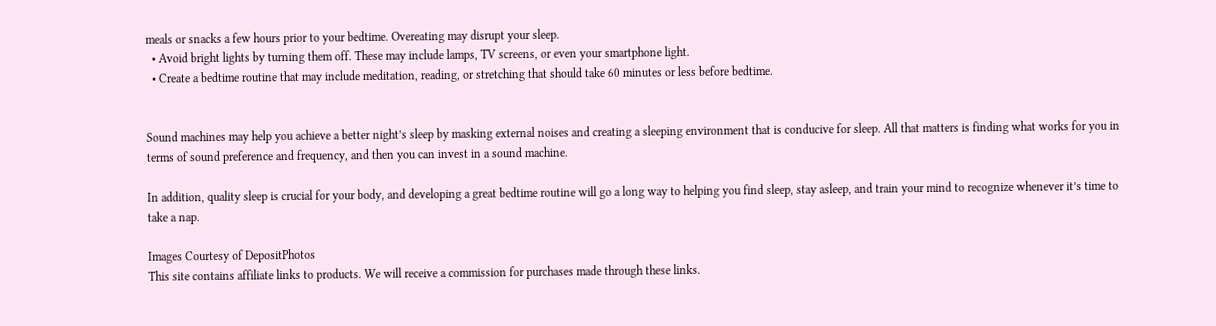meals or snacks a few hours prior to your bedtime. Overeating may disrupt your sleep.
  • Avoid bright lights by turning them off. These may include lamps, TV screens, or even your smartphone light.
  • Create a bedtime routine that may include meditation, reading, or stretching that should take 60 minutes or less before bedtime.


Sound machines may help you achieve a better night’s sleep by masking external noises and creating a sleeping environment that is conducive for sleep. All that matters is finding what works for you in terms of sound preference and frequency, and then you can invest in a sound machine.

In addition, quality sleep is crucial for your body, and developing a great bedtime routine will go a long way to helping you find sleep, stay asleep, and train your mind to recognize whenever it’s time to take a nap.

Images Courtesy of DepositPhotos
This site contains affiliate links to products. We will receive a commission for purchases made through these links.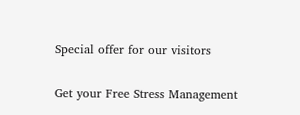Special offer for our visitors

Get your Free Stress Management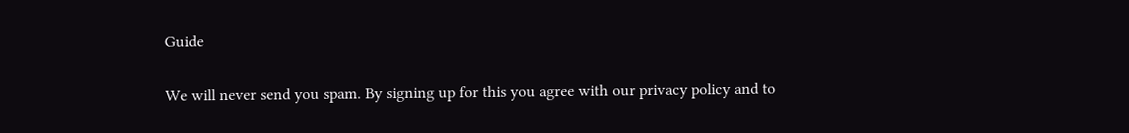Guide

We will never send you spam. By signing up for this you agree with our privacy policy and to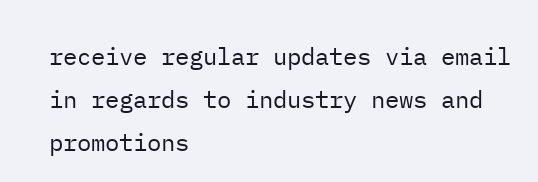receive regular updates via email in regards to industry news and promotions